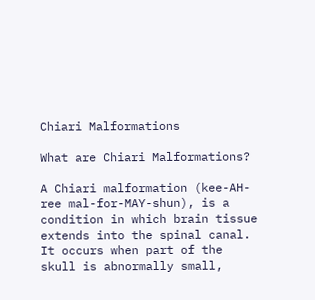Chiari Malformations

What are Chiari Malformations?

A Chiari malformation (kee-AH-ree mal-for-MAY-shun), is a condition in which brain tissue extends into the spinal canal. It occurs when part of the skull is abnormally small,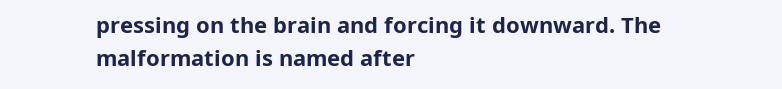pressing on the brain and forcing it downward. The malformation is named after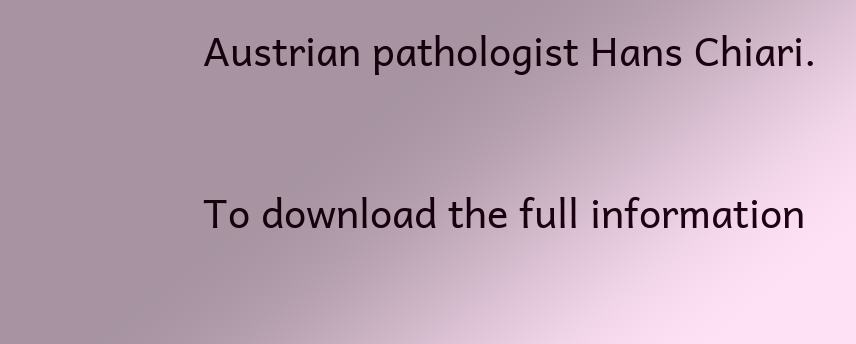Austrian pathologist Hans Chiari.

To download the full information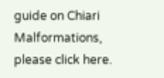guide on Chiari Malformations, please click here.